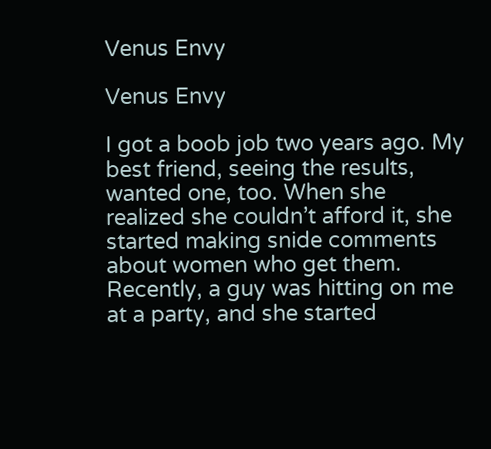Venus Envy

Venus Envy

I got a boob job two years ago. My best friend, seeing the results, wanted one, too. When she realized she couldn’t afford it, she started making snide comments about women who get them. Recently, a guy was hitting on me at a party, and she started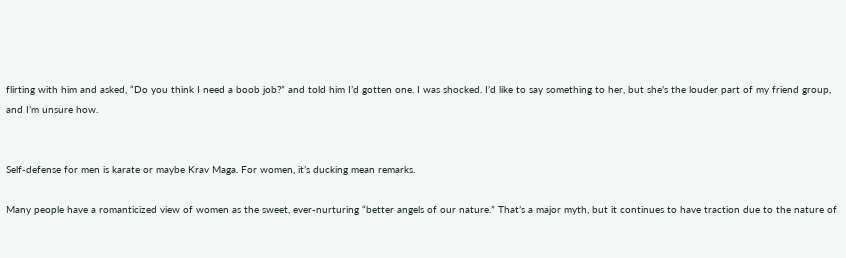flirting with him and asked, “Do you think I need a boob job?” and told him I’d gotten one. I was shocked. I’d like to say something to her, but she’s the louder part of my friend group, and I’m unsure how.


Self-defense for men is karate or maybe Krav Maga. For women, it’s ducking mean remarks.

Many people have a romanticized view of women as the sweet, ever-nurturing “better angels of our nature.” That’s a major myth, but it continues to have traction due to the nature of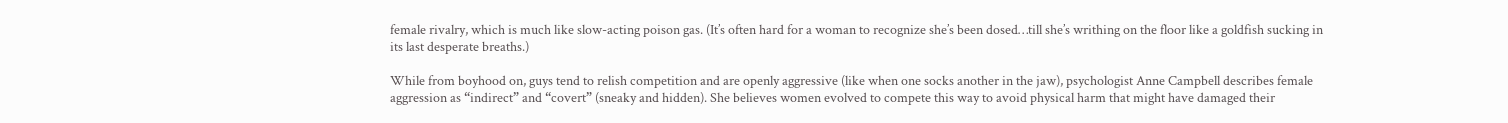female rivalry, which is much like slow-acting poison gas. (It’s often hard for a woman to recognize she’s been dosed…till she’s writhing on the floor like a goldfish sucking in its last desperate breaths.)

While from boyhood on, guys tend to relish competition and are openly aggressive (like when one socks another in the jaw), psychologist Anne Campbell describes female aggression as “indirect” and “covert” (sneaky and hidden). She believes women evolved to compete this way to avoid physical harm that might have damaged their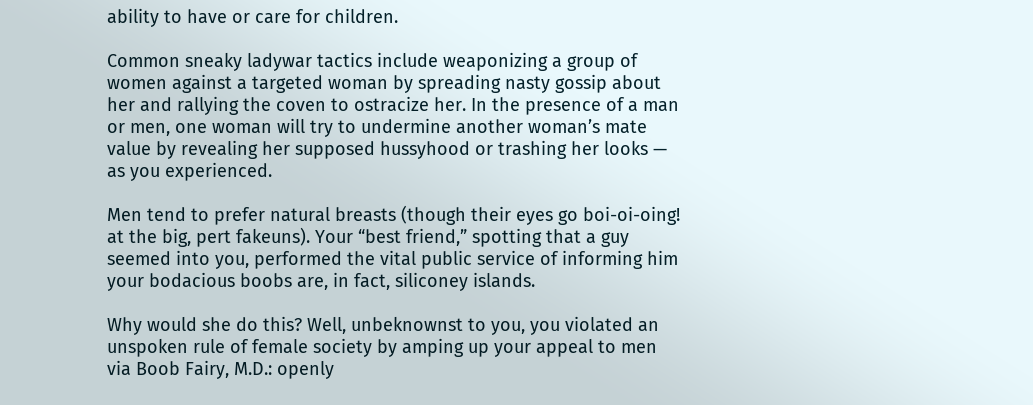ability to have or care for children.

Common sneaky ladywar tactics include weaponizing a group of women against a targeted woman by spreading nasty gossip about her and rallying the coven to ostracize her. In the presence of a man or men, one woman will try to undermine another woman’s mate value by revealing her supposed hussyhood or trashing her looks — as you experienced.

Men tend to prefer natural breasts (though their eyes go boi-oi-oing! at the big, pert fakeuns). Your “best friend,” spotting that a guy seemed into you, performed the vital public service of informing him your bodacious boobs are, in fact, siliconey islands.

Why would she do this? Well, unbeknownst to you, you violated an unspoken rule of female society by amping up your appeal to men via Boob Fairy, M.D.: openly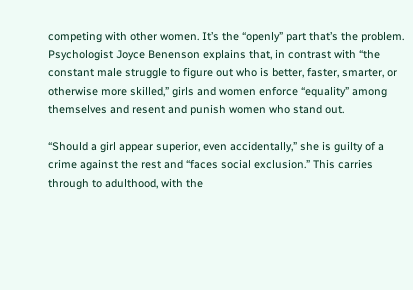competing with other women. It’s the “openly” part that’s the problem. Psychologist Joyce Benenson explains that, in contrast with “the constant male struggle to figure out who is better, faster, smarter, or otherwise more skilled,” girls and women enforce “equality” among themselves and resent and punish women who stand out.

“Should a girl appear superior, even accidentally,” she is guilty of a crime against the rest and “faces social exclusion.” This carries through to adulthood, with the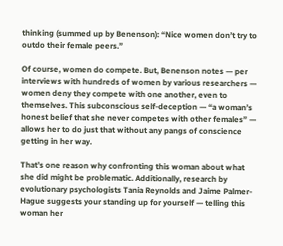thinking (summed up by Benenson): “Nice women don’t try to outdo their female peers.”

Of course, women do compete. But, Benenson notes — per interviews with hundreds of women by various researchers — women deny they compete with one another, even to themselves. This subconscious self-deception — “a woman’s honest belief that she never competes with other females” — allows her to do just that without any pangs of conscience getting in her way.

That’s one reason why confronting this woman about what she did might be problematic. Additionally, research by evolutionary psychologists Tania Reynolds and Jaime Palmer-Hague suggests your standing up for yourself — telling this woman her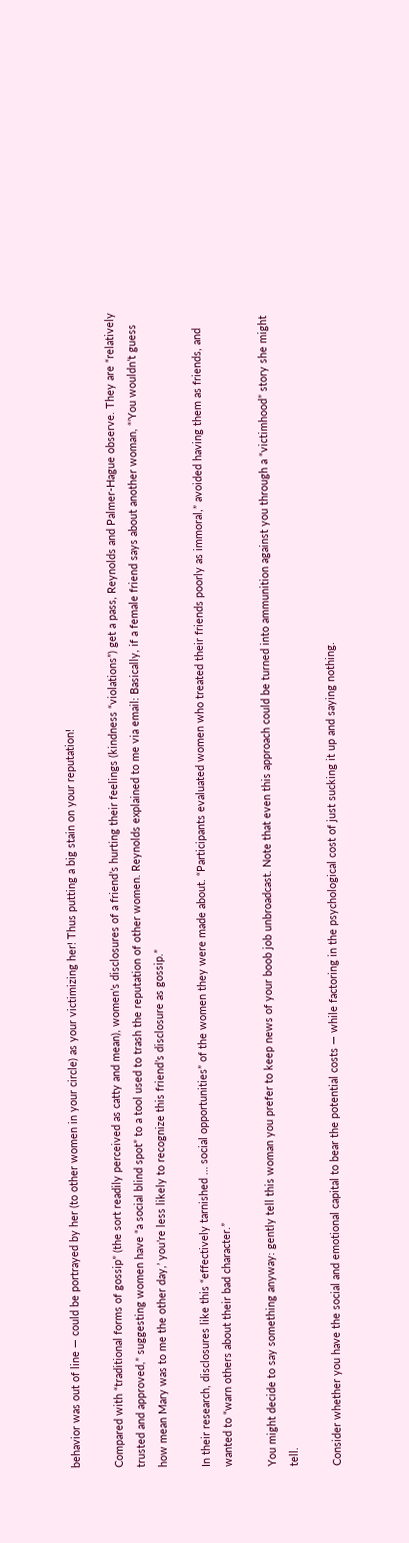behavior was out of line — could be portrayed by her (to other women in your circle) as your victimizing her! Thus putting a big stain on your reputation!

Compared with “traditional forms of gossip” (the sort readily perceived as catty and mean), women’s disclosures of a friend’s hurting their feelings (kindness “violations”) get a pass, Reynolds and Palmer-Hague observe. They are “relatively trusted and approved,” suggesting women have “a social blind spot” to a tool used to trash the reputation of other women. Reynolds explained to me via email: Basically, if a female friend says about another woman, “‘You wouldn’t guess how mean Mary was to me the other day,’ you’re less likely to recognize this friend’s disclosure as gossip.”

In their research, disclosures like this “effectively tarnished … social opportunities” of the women they were made about. “Participants evaluated women who treated their friends poorly as immoral,” avoided having them as friends, and wanted to “warn others about their bad character.”

You might decide to say something anyway: gently tell this woman you prefer to keep news of your boob job unbroadcast. Note that even this approach could be turned into ammunition against you through a “victimhood” story she might tell.

Consider whether you have the social and emotional capital to bear the potential costs — while factoring in the psychological cost of just sucking it up and saying nothing.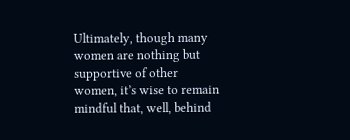Ultimately, though many women are nothing but supportive of other women, it’s wise to remain mindful that, well, behind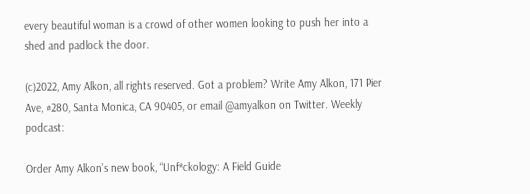every beautiful woman is a crowd of other women looking to push her into a shed and padlock the door.

(c)2022, Amy Alkon, all rights reserved. Got a problem? Write Amy Alkon, 171 Pier Ave, #280, Santa Monica, CA 90405, or email @amyalkon on Twitter. Weekly podcast:

Order Amy Alkon’s new book, “Unf*ckology: A Field Guide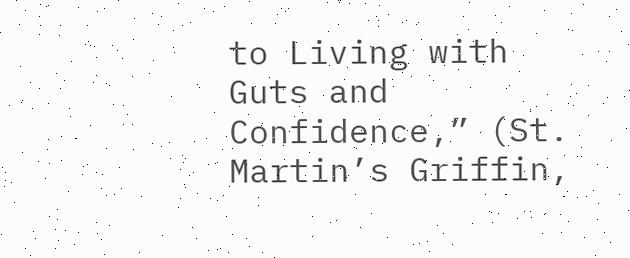to Living with Guts and Confidence,” (St. Martin’s Griffin,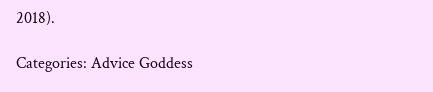2018).

Categories: Advice Goddess